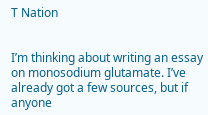T Nation


I’m thinking about writing an essay on monosodium glutamate. I’ve already got a few sources, but if anyone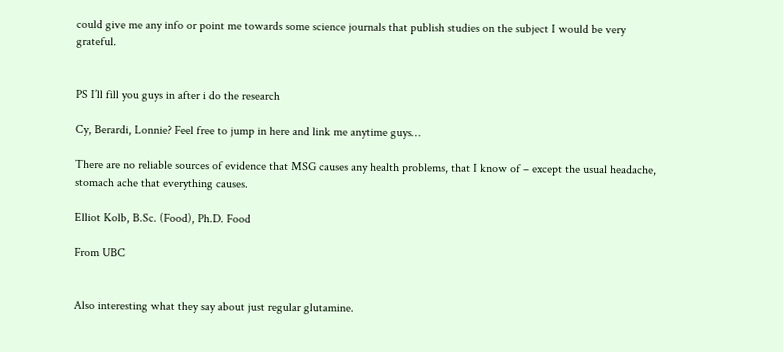could give me any info or point me towards some science journals that publish studies on the subject I would be very grateful.


PS I’ll fill you guys in after i do the research

Cy, Berardi, Lonnie? Feel free to jump in here and link me anytime guys…

There are no reliable sources of evidence that MSG causes any health problems, that I know of – except the usual headache, stomach ache that everything causes.

Elliot Kolb, B.Sc. (Food), Ph.D. Food

From UBC


Also interesting what they say about just regular glutamine.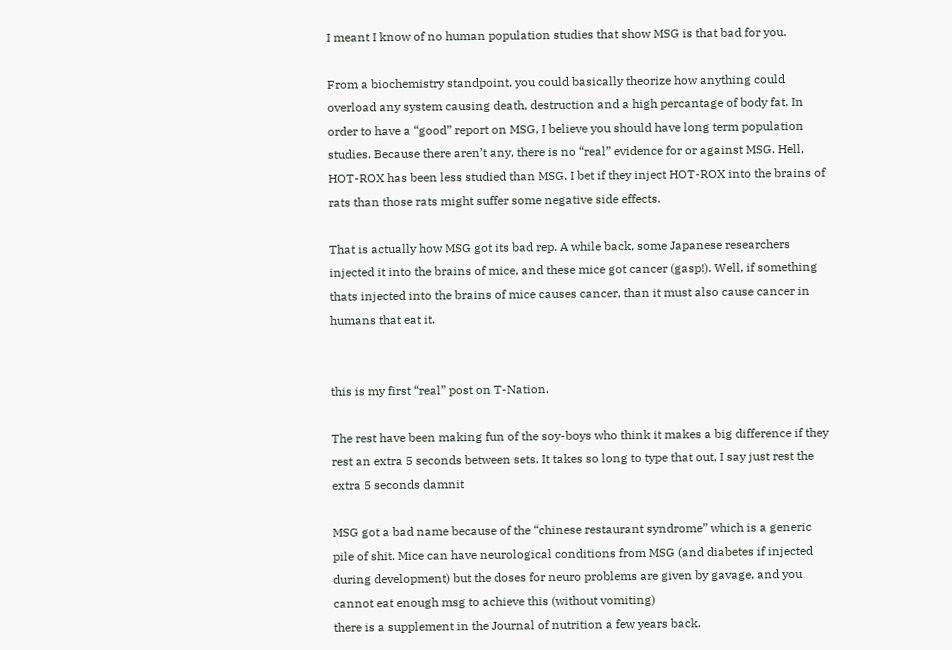I meant I know of no human population studies that show MSG is that bad for you.

From a biochemistry standpoint, you could basically theorize how anything could overload any system causing death, destruction and a high percantage of body fat. In order to have a “good” report on MSG, I believe you should have long term population studies. Because there aren’t any, there is no “real” evidence for or against MSG. Hell, HOT-ROX has been less studied than MSG. I bet if they inject HOT-ROX into the brains of rats than those rats might suffer some negative side effects.

That is actually how MSG got its bad rep. A while back, some Japanese researchers injected it into the brains of mice, and these mice got cancer (gasp!). Well, if something thats injected into the brains of mice causes cancer, than it must also cause cancer in humans that eat it.


this is my first “real” post on T-Nation.

The rest have been making fun of the soy-boys who think it makes a big difference if they rest an extra 5 seconds between sets. It takes so long to type that out, I say just rest the extra 5 seconds damnit

MSG got a bad name because of the “chinese restaurant syndrome” which is a generic pile of shit. Mice can have neurological conditions from MSG (and diabetes if injected during development) but the doses for neuro problems are given by gavage, and you cannot eat enough msg to achieve this (without vomiting)
there is a supplement in the Journal of nutrition a few years back.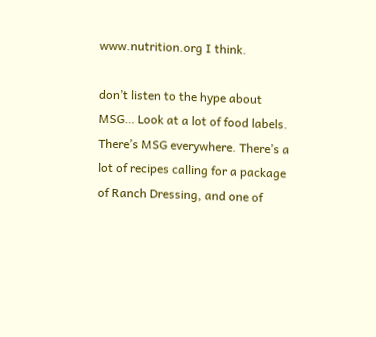www.nutrition.org I think.

don’t listen to the hype about MSG… Look at a lot of food labels. There’s MSG everywhere. There’s a lot of recipes calling for a package of Ranch Dressing, and one of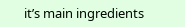it’s main ingredients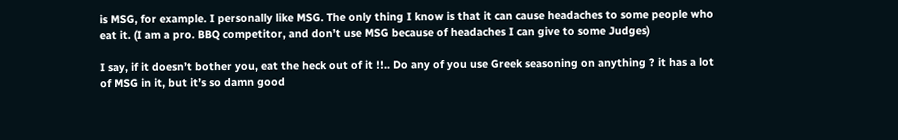is MSG, for example. I personally like MSG. The only thing I know is that it can cause headaches to some people who eat it. (I am a pro. BBQ competitor, and don’t use MSG because of headaches I can give to some Judges)

I say, if it doesn’t bother you, eat the heck out of it !!.. Do any of you use Greek seasoning on anything ? it has a lot of MSG in it, but it’s so damn good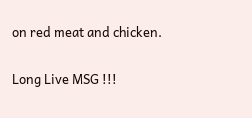on red meat and chicken.

Long Live MSG !!!